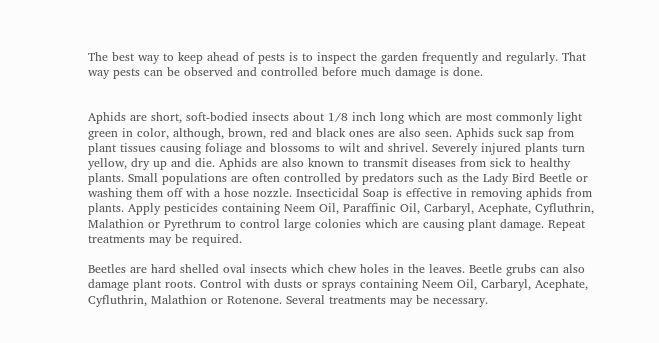The best way to keep ahead of pests is to inspect the garden frequently and regularly. That way pests can be observed and controlled before much damage is done.


Aphids are short, soft-bodied insects about 1/8 inch long which are most commonly light green in color, although, brown, red and black ones are also seen. Aphids suck sap from plant tissues causing foliage and blossoms to wilt and shrivel. Severely injured plants turn yellow, dry up and die. Aphids are also known to transmit diseases from sick to healthy plants. Small populations are often controlled by predators such as the Lady Bird Beetle or washing them off with a hose nozzle. Insecticidal Soap is effective in removing aphids from plants. Apply pesticides containing Neem Oil, Paraffinic Oil, Carbaryl, Acephate, Cyfluthrin, Malathion or Pyrethrum to control large colonies which are causing plant damage. Repeat treatments may be required.

Beetles are hard shelled oval insects which chew holes in the leaves. Beetle grubs can also damage plant roots. Control with dusts or sprays containing Neem Oil, Carbaryl, Acephate, Cyfluthrin, Malathion or Rotenone. Several treatments may be necessary.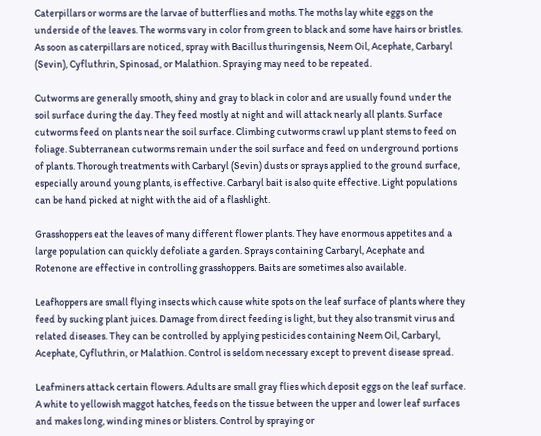Caterpillars or worms are the larvae of butterflies and moths. The moths lay white eggs on the underside of the leaves. The worms vary in color from green to black and some have hairs or bristles. As soon as caterpillars are noticed, spray with Bacillus thuringensis, Neem Oil, Acephate, Carbaryl (Sevin), Cyfluthrin, Spinosad, or Malathion. Spraying may need to be repeated.

Cutworms are generally smooth, shiny and gray to black in color and are usually found under the soil surface during the day. They feed mostly at night and will attack nearly all plants. Surface cutworms feed on plants near the soil surface. Climbing cutworms crawl up plant stems to feed on foliage. Subterranean cutworms remain under the soil surface and feed on underground portions of plants. Thorough treatments with Carbaryl (Sevin) dusts or sprays applied to the ground surface, especially around young plants, is effective. Carbaryl bait is also quite effective. Light populations can be hand picked at night with the aid of a flashlight.

Grasshoppers eat the leaves of many different flower plants. They have enormous appetites and a large population can quickly defoliate a garden. Sprays containing Carbaryl, Acephate and Rotenone are effective in controlling grasshoppers. Baits are sometimes also available.

Leafhoppers are small flying insects which cause white spots on the leaf surface of plants where they feed by sucking plant juices. Damage from direct feeding is light, but they also transmit virus and related diseases. They can be controlled by applying pesticides containing Neem Oil, Carbaryl, Acephate, Cyfluthrin, or Malathion. Control is seldom necessary except to prevent disease spread.

Leafminers attack certain flowers. Adults are small gray flies which deposit eggs on the leaf surface. A white to yellowish maggot hatches, feeds on the tissue between the upper and lower leaf surfaces and makes long, winding mines or blisters. Control by spraying or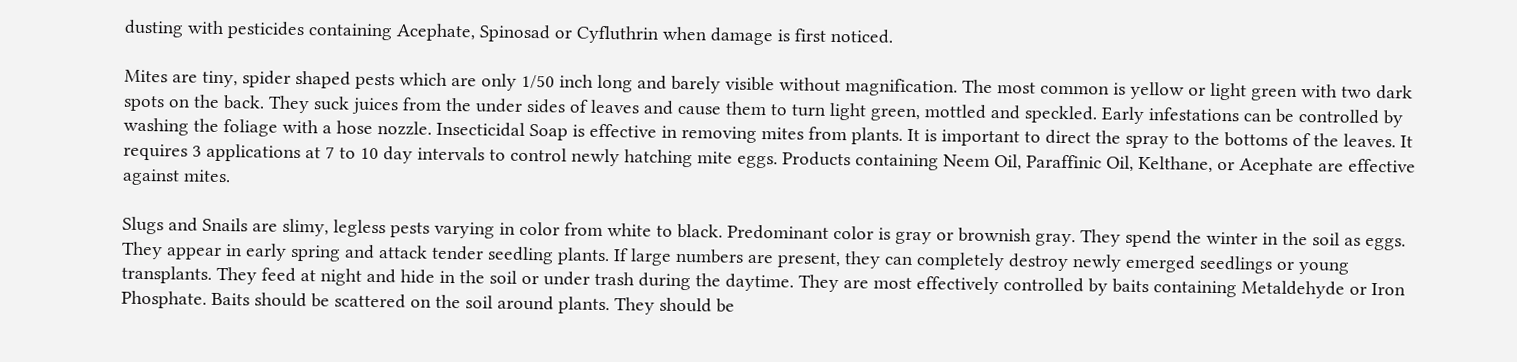dusting with pesticides containing Acephate, Spinosad or Cyfluthrin when damage is first noticed.

Mites are tiny, spider shaped pests which are only 1/50 inch long and barely visible without magnification. The most common is yellow or light green with two dark spots on the back. They suck juices from the under sides of leaves and cause them to turn light green, mottled and speckled. Early infestations can be controlled by washing the foliage with a hose nozzle. Insecticidal Soap is effective in removing mites from plants. It is important to direct the spray to the bottoms of the leaves. It requires 3 applications at 7 to 10 day intervals to control newly hatching mite eggs. Products containing Neem Oil, Paraffinic Oil, Kelthane, or Acephate are effective against mites.

Slugs and Snails are slimy, legless pests varying in color from white to black. Predominant color is gray or brownish gray. They spend the winter in the soil as eggs. They appear in early spring and attack tender seedling plants. If large numbers are present, they can completely destroy newly emerged seedlings or young transplants. They feed at night and hide in the soil or under trash during the daytime. They are most effectively controlled by baits containing Metaldehyde or Iron Phosphate. Baits should be scattered on the soil around plants. They should be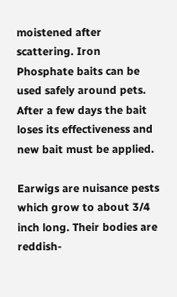moistened after scattering. Iron Phosphate baits can be used safely around pets. After a few days the bait loses its effectiveness and new bait must be applied.

Earwigs are nuisance pests which grow to about 3/4 inch long. Their bodies are reddish-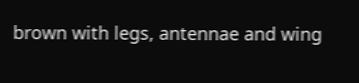brown with legs, antennae and wing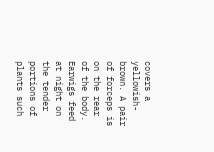covers a yellowish-brown. A pair of forceps is on the rear of the body. Earwigs feed at night on the tender portions of plants such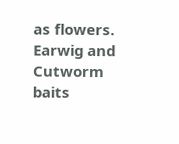as flowers. Earwig and Cutworm baits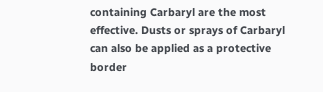containing Carbaryl are the most effective. Dusts or sprays of Carbaryl can also be applied as a protective border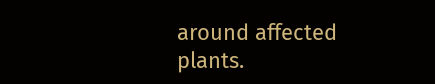around affected plants.